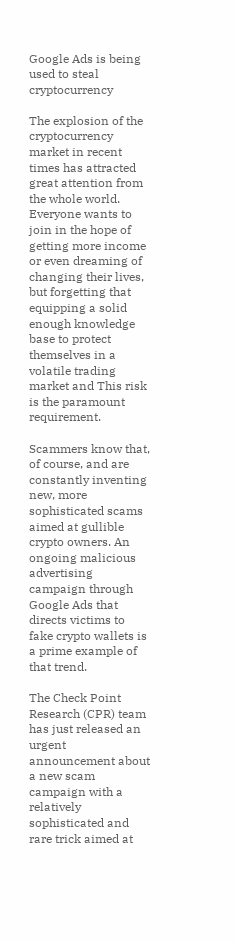Google Ads is being used to steal cryptocurrency

The explosion of the cryptocurrency market in recent times has attracted great attention from the whole world. Everyone wants to join in the hope of getting more income or even dreaming of changing their lives, but forgetting that equipping a solid enough knowledge base to protect themselves in a volatile trading market and This risk is the paramount requirement.

Scammers know that, of course, and are constantly inventing new, more sophisticated scams aimed at gullible crypto owners. An ongoing malicious advertising campaign through Google Ads that directs victims to fake crypto wallets is a prime example of that trend.

The Check Point Research (CPR) team has just released an urgent announcement about a new scam campaign with a relatively sophisticated and rare trick aimed at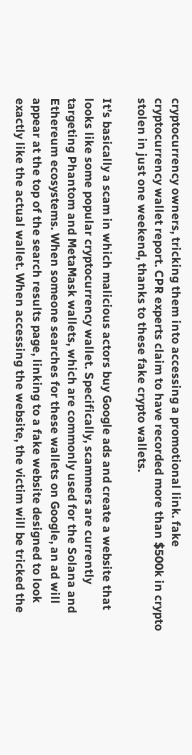cryptocurrency owners, tricking them into accessing a promotional link. fake cryptocurrency wallet report. CPR experts claim to have recorded more than $500k in crypto stolen in just one weekend, thanks to these fake crypto wallets.

It’s basically a scam in which malicious actors buy Google ads and create a website that looks like some popular cryptocurrency wallet. Specifically, scammers are currently targeting Phantom and MetaMask wallets, which are commonly used for the Solana and Ethereum ecosystems. When someone searches for these wallets on Google, an ad will appear at the top of the search results page, linking to a fake website designed to look exactly like the actual wallet. When accessing the website, the victim will be tricked the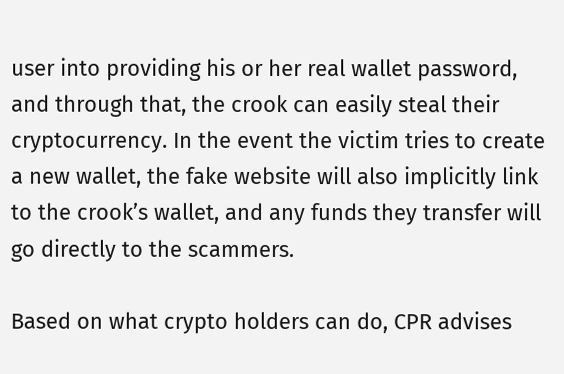user into providing his or her real wallet password, and through that, the crook can easily steal their cryptocurrency. In the event the victim tries to create a new wallet, the fake website will also implicitly link to the crook’s wallet, and any funds they transfer will go directly to the scammers.

Based on what crypto holders can do, CPR advises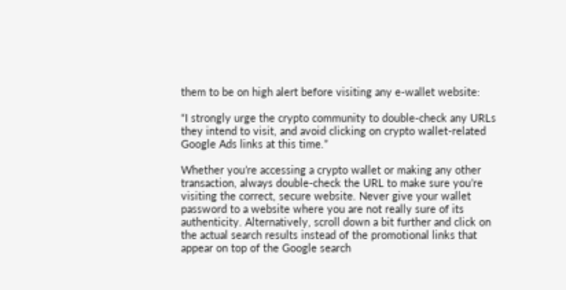them to be on high alert before visiting any e-wallet website:

“I strongly urge the crypto community to double-check any URLs they intend to visit, and avoid clicking on crypto wallet-related Google Ads links at this time.”

Whether you’re accessing a crypto wallet or making any other transaction, always double-check the URL to make sure you’re visiting the correct, secure website. Never give your wallet password to a website where you are not really sure of its authenticity. Alternatively, scroll down a bit further and click on the actual search results instead of the promotional links that appear on top of the Google search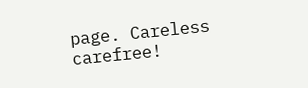page. Careless carefree!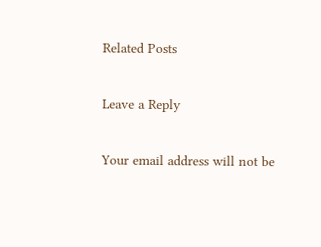Related Posts

Leave a Reply

Your email address will not be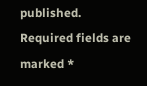published. Required fields are marked *